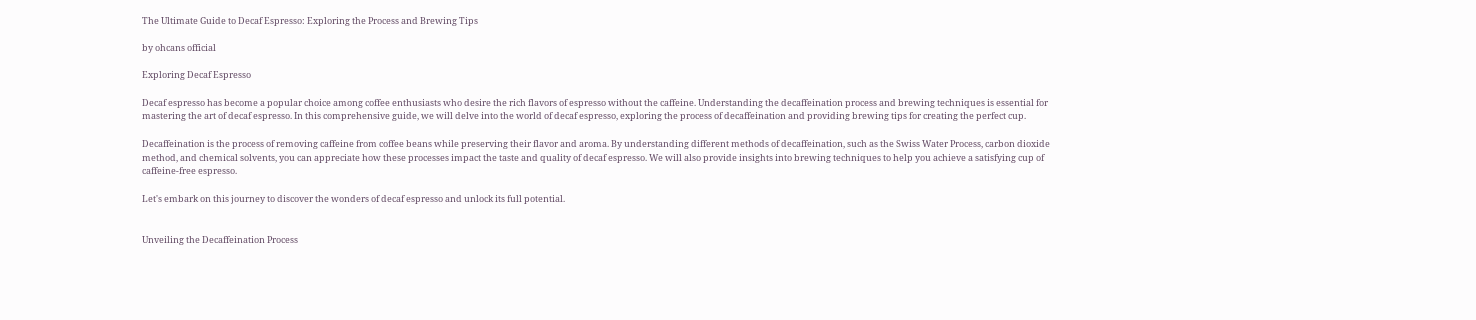The Ultimate Guide to Decaf Espresso: Exploring the Process and Brewing Tips

by ohcans official

Exploring Decaf Espresso

Decaf espresso has become a popular choice among coffee enthusiasts who desire the rich flavors of espresso without the caffeine. Understanding the decaffeination process and brewing techniques is essential for mastering the art of decaf espresso. In this comprehensive guide, we will delve into the world of decaf espresso, exploring the process of decaffeination and providing brewing tips for creating the perfect cup.

Decaffeination is the process of removing caffeine from coffee beans while preserving their flavor and aroma. By understanding different methods of decaffeination, such as the Swiss Water Process, carbon dioxide method, and chemical solvents, you can appreciate how these processes impact the taste and quality of decaf espresso. We will also provide insights into brewing techniques to help you achieve a satisfying cup of caffeine-free espresso.

Let's embark on this journey to discover the wonders of decaf espresso and unlock its full potential.


Unveiling the Decaffeination Process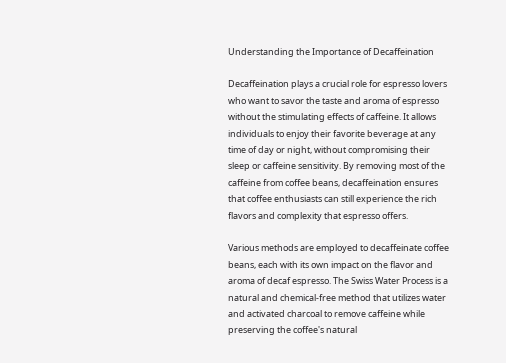Understanding the Importance of Decaffeination

Decaffeination plays a crucial role for espresso lovers who want to savor the taste and aroma of espresso without the stimulating effects of caffeine. It allows individuals to enjoy their favorite beverage at any time of day or night, without compromising their sleep or caffeine sensitivity. By removing most of the caffeine from coffee beans, decaffeination ensures that coffee enthusiasts can still experience the rich flavors and complexity that espresso offers.

Various methods are employed to decaffeinate coffee beans, each with its own impact on the flavor and aroma of decaf espresso. The Swiss Water Process is a natural and chemical-free method that utilizes water and activated charcoal to remove caffeine while preserving the coffee's natural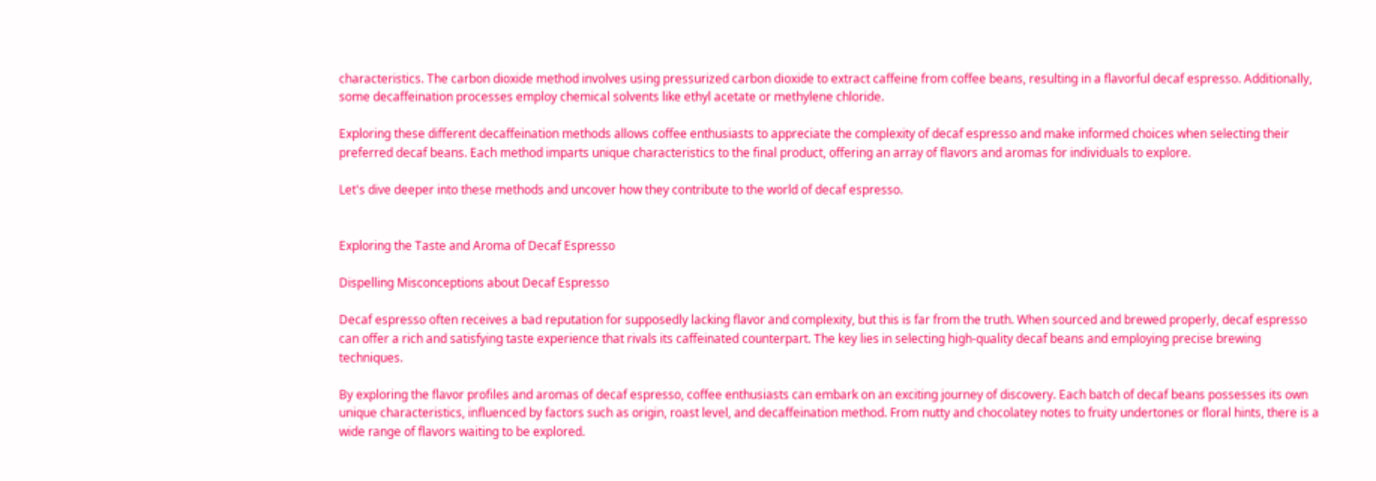characteristics. The carbon dioxide method involves using pressurized carbon dioxide to extract caffeine from coffee beans, resulting in a flavorful decaf espresso. Additionally, some decaffeination processes employ chemical solvents like ethyl acetate or methylene chloride.

Exploring these different decaffeination methods allows coffee enthusiasts to appreciate the complexity of decaf espresso and make informed choices when selecting their preferred decaf beans. Each method imparts unique characteristics to the final product, offering an array of flavors and aromas for individuals to explore.

Let's dive deeper into these methods and uncover how they contribute to the world of decaf espresso.


Exploring the Taste and Aroma of Decaf Espresso

Dispelling Misconceptions about Decaf Espresso

Decaf espresso often receives a bad reputation for supposedly lacking flavor and complexity, but this is far from the truth. When sourced and brewed properly, decaf espresso can offer a rich and satisfying taste experience that rivals its caffeinated counterpart. The key lies in selecting high-quality decaf beans and employing precise brewing techniques.

By exploring the flavor profiles and aromas of decaf espresso, coffee enthusiasts can embark on an exciting journey of discovery. Each batch of decaf beans possesses its own unique characteristics, influenced by factors such as origin, roast level, and decaffeination method. From nutty and chocolatey notes to fruity undertones or floral hints, there is a wide range of flavors waiting to be explored.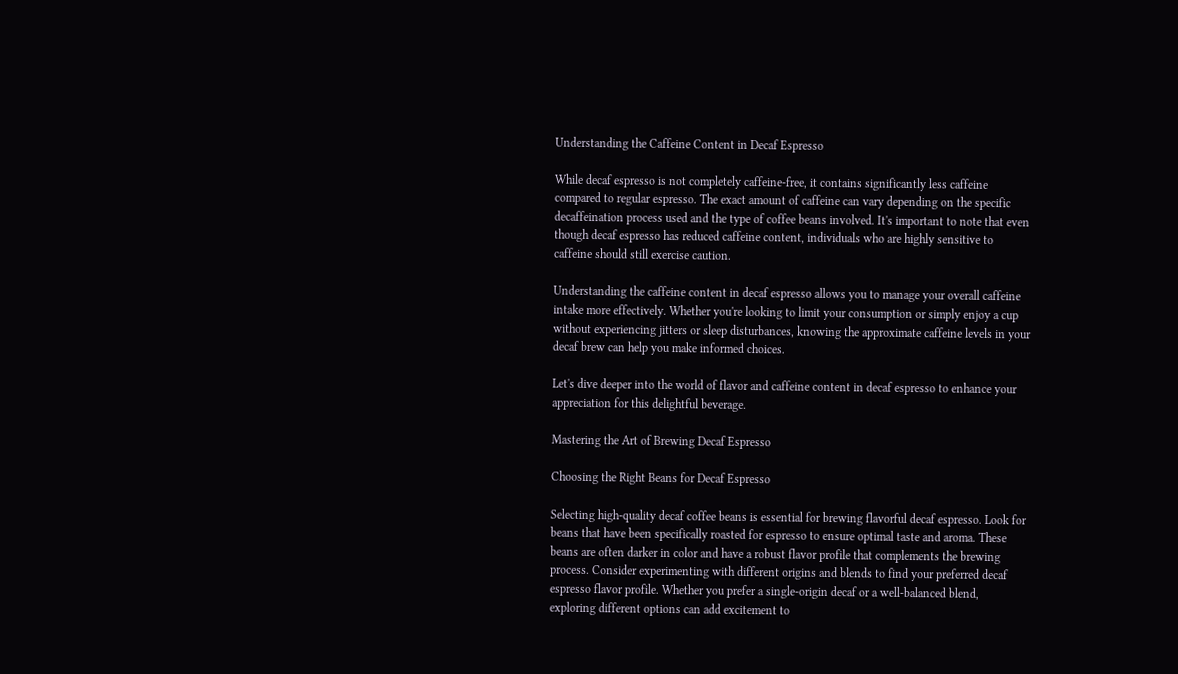Understanding the Caffeine Content in Decaf Espresso

While decaf espresso is not completely caffeine-free, it contains significantly less caffeine compared to regular espresso. The exact amount of caffeine can vary depending on the specific decaffeination process used and the type of coffee beans involved. It's important to note that even though decaf espresso has reduced caffeine content, individuals who are highly sensitive to caffeine should still exercise caution.

Understanding the caffeine content in decaf espresso allows you to manage your overall caffeine intake more effectively. Whether you're looking to limit your consumption or simply enjoy a cup without experiencing jitters or sleep disturbances, knowing the approximate caffeine levels in your decaf brew can help you make informed choices.

Let's dive deeper into the world of flavor and caffeine content in decaf espresso to enhance your appreciation for this delightful beverage.

Mastering the Art of Brewing Decaf Espresso

Choosing the Right Beans for Decaf Espresso

Selecting high-quality decaf coffee beans is essential for brewing flavorful decaf espresso. Look for beans that have been specifically roasted for espresso to ensure optimal taste and aroma. These beans are often darker in color and have a robust flavor profile that complements the brewing process. Consider experimenting with different origins and blends to find your preferred decaf espresso flavor profile. Whether you prefer a single-origin decaf or a well-balanced blend, exploring different options can add excitement to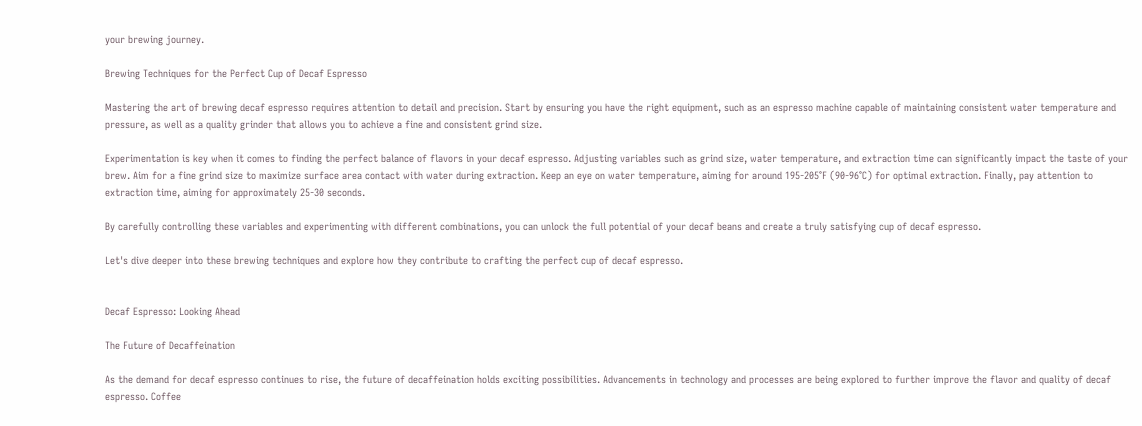your brewing journey.

Brewing Techniques for the Perfect Cup of Decaf Espresso

Mastering the art of brewing decaf espresso requires attention to detail and precision. Start by ensuring you have the right equipment, such as an espresso machine capable of maintaining consistent water temperature and pressure, as well as a quality grinder that allows you to achieve a fine and consistent grind size.

Experimentation is key when it comes to finding the perfect balance of flavors in your decaf espresso. Adjusting variables such as grind size, water temperature, and extraction time can significantly impact the taste of your brew. Aim for a fine grind size to maximize surface area contact with water during extraction. Keep an eye on water temperature, aiming for around 195-205°F (90-96°C) for optimal extraction. Finally, pay attention to extraction time, aiming for approximately 25-30 seconds.

By carefully controlling these variables and experimenting with different combinations, you can unlock the full potential of your decaf beans and create a truly satisfying cup of decaf espresso.

Let's dive deeper into these brewing techniques and explore how they contribute to crafting the perfect cup of decaf espresso.


Decaf Espresso: Looking Ahead

The Future of Decaffeination

As the demand for decaf espresso continues to rise, the future of decaffeination holds exciting possibilities. Advancements in technology and processes are being explored to further improve the flavor and quality of decaf espresso. Coffee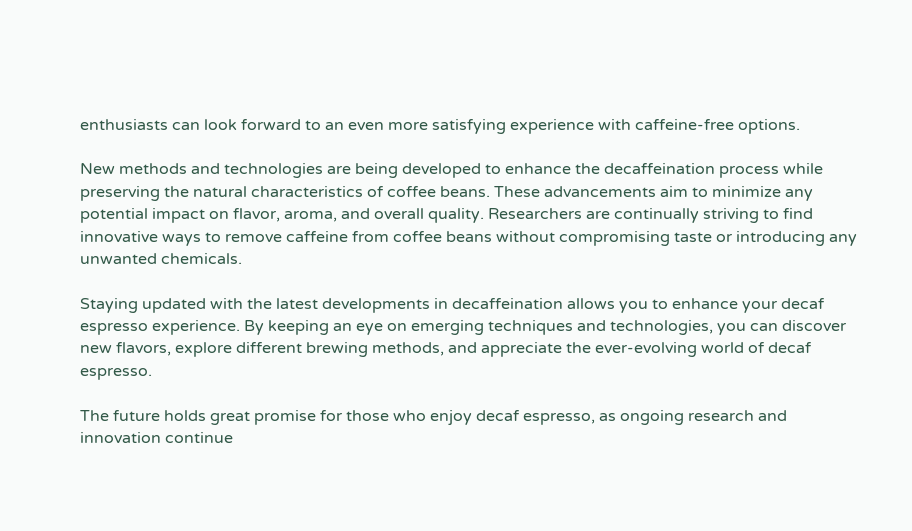enthusiasts can look forward to an even more satisfying experience with caffeine-free options.

New methods and technologies are being developed to enhance the decaffeination process while preserving the natural characteristics of coffee beans. These advancements aim to minimize any potential impact on flavor, aroma, and overall quality. Researchers are continually striving to find innovative ways to remove caffeine from coffee beans without compromising taste or introducing any unwanted chemicals.

Staying updated with the latest developments in decaffeination allows you to enhance your decaf espresso experience. By keeping an eye on emerging techniques and technologies, you can discover new flavors, explore different brewing methods, and appreciate the ever-evolving world of decaf espresso.

The future holds great promise for those who enjoy decaf espresso, as ongoing research and innovation continue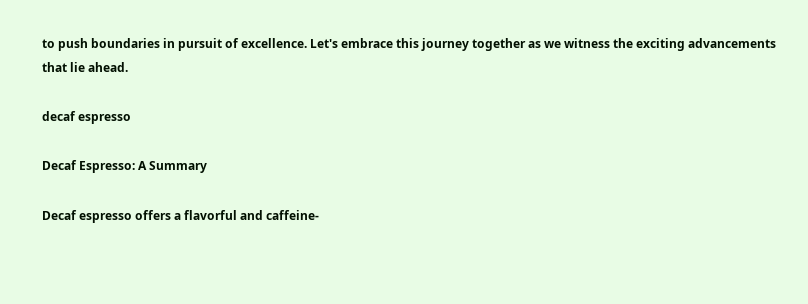to push boundaries in pursuit of excellence. Let's embrace this journey together as we witness the exciting advancements that lie ahead.

decaf espresso

Decaf Espresso: A Summary

Decaf espresso offers a flavorful and caffeine-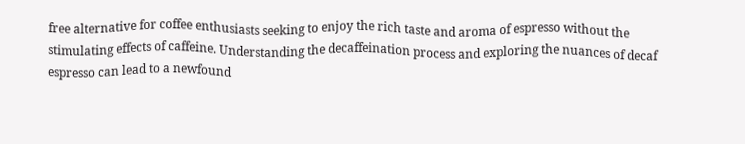free alternative for coffee enthusiasts seeking to enjoy the rich taste and aroma of espresso without the stimulating effects of caffeine. Understanding the decaffeination process and exploring the nuances of decaf espresso can lead to a newfound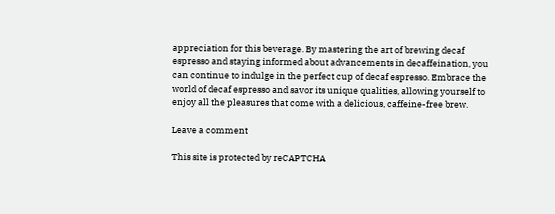appreciation for this beverage. By mastering the art of brewing decaf espresso and staying informed about advancements in decaffeination, you can continue to indulge in the perfect cup of decaf espresso. Embrace the world of decaf espresso and savor its unique qualities, allowing yourself to enjoy all the pleasures that come with a delicious, caffeine-free brew.

Leave a comment

This site is protected by reCAPTCHA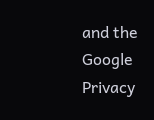and the Google Privacy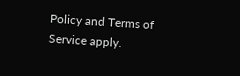Policy and Terms of Service apply.